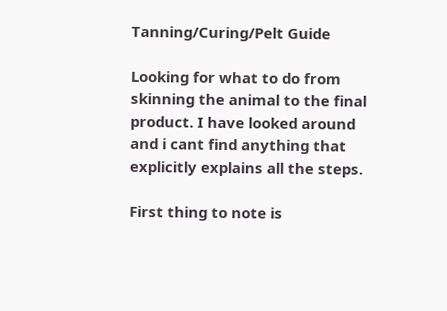Tanning/Curing/Pelt Guide

Looking for what to do from skinning the animal to the final product. I have looked around and i cant find anything that explicitly explains all the steps.

First thing to note is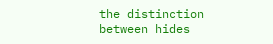the distinction between hides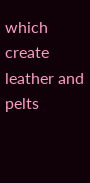which create leather and pelts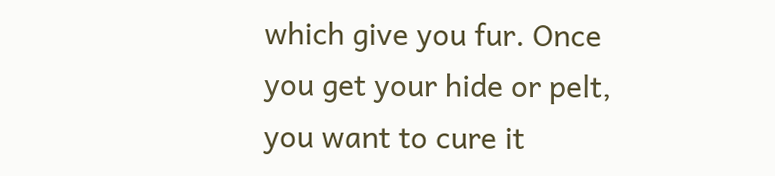which give you fur. Once you get your hide or pelt, you want to cure it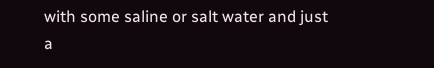with some saline or salt water and just a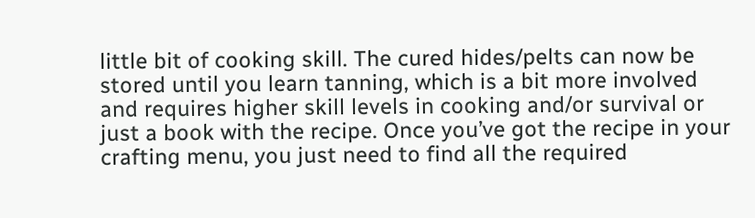little bit of cooking skill. The cured hides/pelts can now be stored until you learn tanning, which is a bit more involved and requires higher skill levels in cooking and/or survival or just a book with the recipe. Once you’ve got the recipe in your crafting menu, you just need to find all the required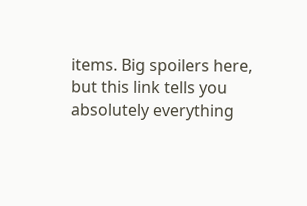items. Big spoilers here, but this link tells you absolutely everything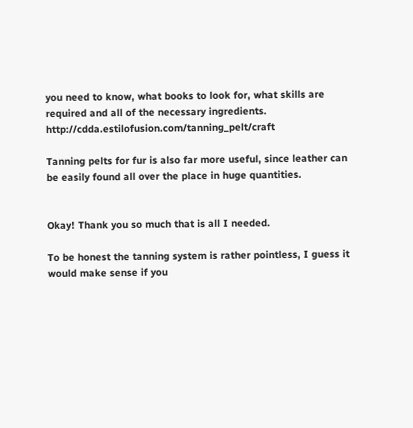you need to know, what books to look for, what skills are required and all of the necessary ingredients. http://cdda.estilofusion.com/tanning_pelt/craft

Tanning pelts for fur is also far more useful, since leather can be easily found all over the place in huge quantities.


Okay! Thank you so much that is all I needed.

To be honest the tanning system is rather pointless, I guess it would make sense if you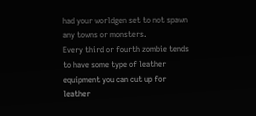had your worldgen set to not spawn any towns or monsters.
Every third or fourth zombie tends to have some type of leather equipment you can cut up for leather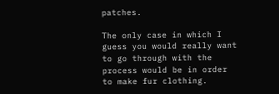patches.

The only case in which I guess you would really want to go through with the process would be in order to make fur clothing.